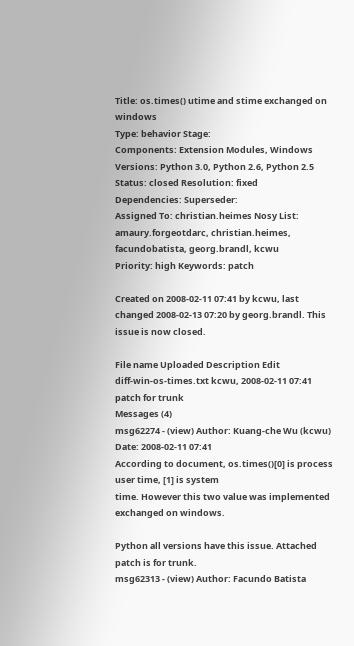Title: os.times() utime and stime exchanged on windows
Type: behavior Stage:
Components: Extension Modules, Windows Versions: Python 3.0, Python 2.6, Python 2.5
Status: closed Resolution: fixed
Dependencies: Superseder:
Assigned To: christian.heimes Nosy List: amaury.forgeotdarc, christian.heimes, facundobatista, georg.brandl, kcwu
Priority: high Keywords: patch

Created on 2008-02-11 07:41 by kcwu, last changed 2008-02-13 07:20 by georg.brandl. This issue is now closed.

File name Uploaded Description Edit
diff-win-os-times.txt kcwu, 2008-02-11 07:41 patch for trunk
Messages (4)
msg62274 - (view) Author: Kuang-che Wu (kcwu) Date: 2008-02-11 07:41
According to document, os.times()[0] is process user time, [1] is system
time. However this two value was implemented exchanged on windows.

Python all versions have this issue. Attached patch is for trunk.
msg62313 - (view) Author: Facundo Batista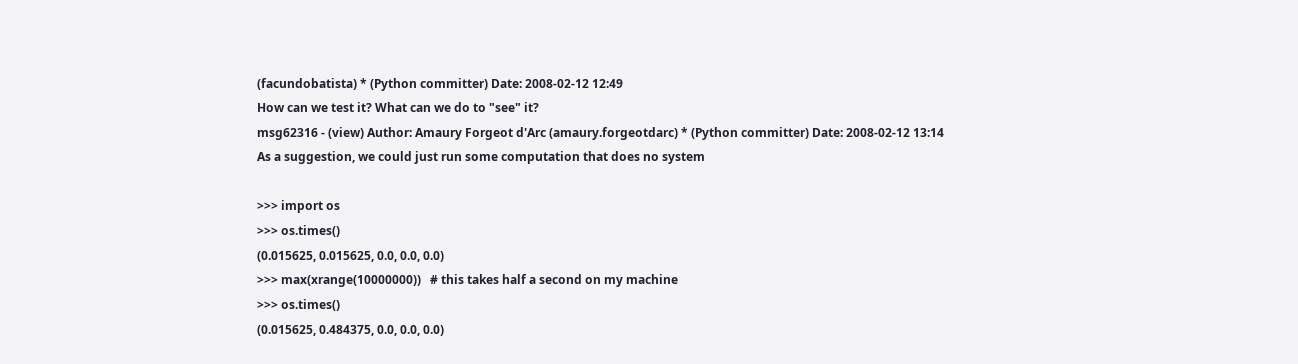(facundobatista) * (Python committer) Date: 2008-02-12 12:49
How can we test it? What can we do to "see" it?
msg62316 - (view) Author: Amaury Forgeot d'Arc (amaury.forgeotdarc) * (Python committer) Date: 2008-02-12 13:14
As a suggestion, we could just run some computation that does no system

>>> import os
>>> os.times()
(0.015625, 0.015625, 0.0, 0.0, 0.0)
>>> max(xrange(10000000))   # this takes half a second on my machine
>>> os.times()
(0.015625, 0.484375, 0.0, 0.0, 0.0)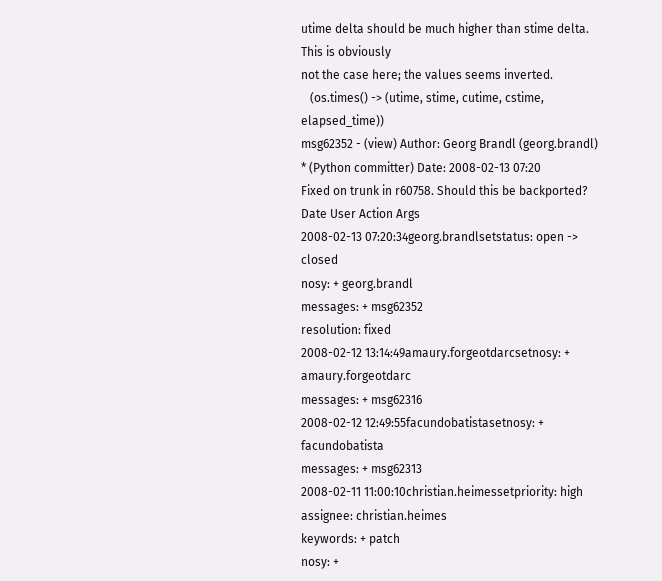utime delta should be much higher than stime delta. This is obviously
not the case here; the values seems inverted.
   (os.times() -> (utime, stime, cutime, cstime, elapsed_time))
msg62352 - (view) Author: Georg Brandl (georg.brandl) * (Python committer) Date: 2008-02-13 07:20
Fixed on trunk in r60758. Should this be backported?
Date User Action Args
2008-02-13 07:20:34georg.brandlsetstatus: open -> closed
nosy: + georg.brandl
messages: + msg62352
resolution: fixed
2008-02-12 13:14:49amaury.forgeotdarcsetnosy: + amaury.forgeotdarc
messages: + msg62316
2008-02-12 12:49:55facundobatistasetnosy: + facundobatista
messages: + msg62313
2008-02-11 11:00:10christian.heimessetpriority: high
assignee: christian.heimes
keywords: + patch
nosy: +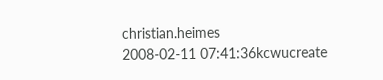christian.heimes
2008-02-11 07:41:36kcwucreate